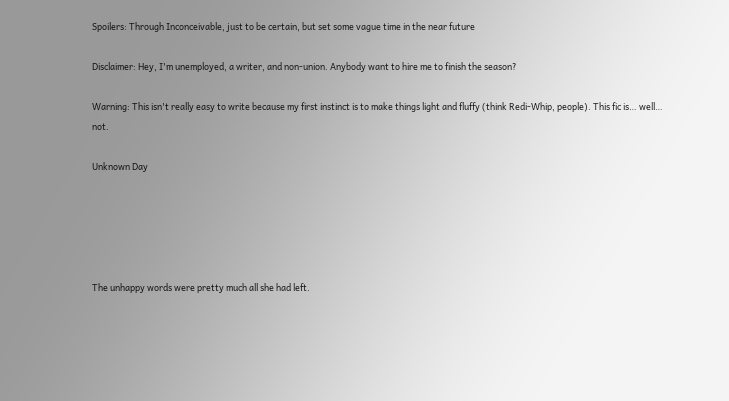Spoilers: Through Inconceivable, just to be certain, but set some vague time in the near future

Disclaimer: Hey, I'm unemployed, a writer, and non-union. Anybody want to hire me to finish the season?

Warning: This isn't really easy to write because my first instinct is to make things light and fluffy (think Redi-Whip, people). This fic is… well… not.

Unknown Day





The unhappy words were pretty much all she had left.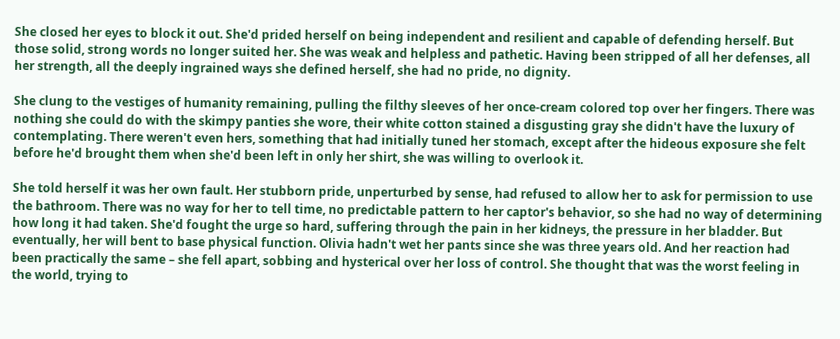She closed her eyes to block it out. She'd prided herself on being independent and resilient and capable of defending herself. But those solid, strong words no longer suited her. She was weak and helpless and pathetic. Having been stripped of all her defenses, all her strength, all the deeply ingrained ways she defined herself, she had no pride, no dignity.

She clung to the vestiges of humanity remaining, pulling the filthy sleeves of her once-cream colored top over her fingers. There was nothing she could do with the skimpy panties she wore, their white cotton stained a disgusting gray she didn't have the luxury of contemplating. There weren't even hers, something that had initially tuned her stomach, except after the hideous exposure she felt before he'd brought them when she'd been left in only her shirt, she was willing to overlook it.

She told herself it was her own fault. Her stubborn pride, unperturbed by sense, had refused to allow her to ask for permission to use the bathroom. There was no way for her to tell time, no predictable pattern to her captor's behavior, so she had no way of determining how long it had taken. She'd fought the urge so hard, suffering through the pain in her kidneys, the pressure in her bladder. But eventually, her will bent to base physical function. Olivia hadn't wet her pants since she was three years old. And her reaction had been practically the same – she fell apart, sobbing and hysterical over her loss of control. She thought that was the worst feeling in the world, trying to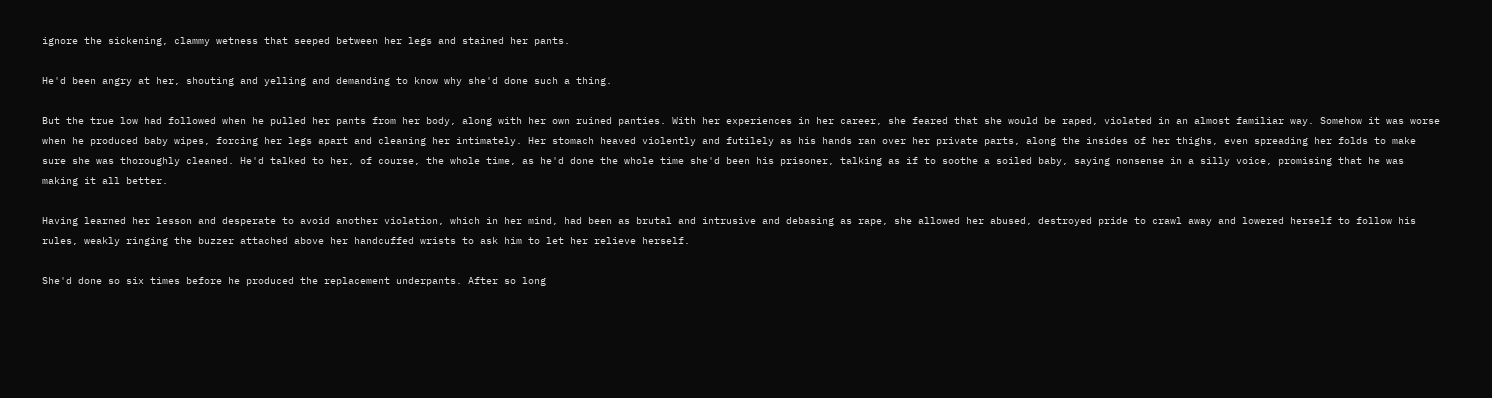ignore the sickening, clammy wetness that seeped between her legs and stained her pants.

He'd been angry at her, shouting and yelling and demanding to know why she'd done such a thing.

But the true low had followed when he pulled her pants from her body, along with her own ruined panties. With her experiences in her career, she feared that she would be raped, violated in an almost familiar way. Somehow it was worse when he produced baby wipes, forcing her legs apart and cleaning her intimately. Her stomach heaved violently and futilely as his hands ran over her private parts, along the insides of her thighs, even spreading her folds to make sure she was thoroughly cleaned. He'd talked to her, of course, the whole time, as he'd done the whole time she'd been his prisoner, talking as if to soothe a soiled baby, saying nonsense in a silly voice, promising that he was making it all better.

Having learned her lesson and desperate to avoid another violation, which in her mind, had been as brutal and intrusive and debasing as rape, she allowed her abused, destroyed pride to crawl away and lowered herself to follow his rules, weakly ringing the buzzer attached above her handcuffed wrists to ask him to let her relieve herself.

She'd done so six times before he produced the replacement underpants. After so long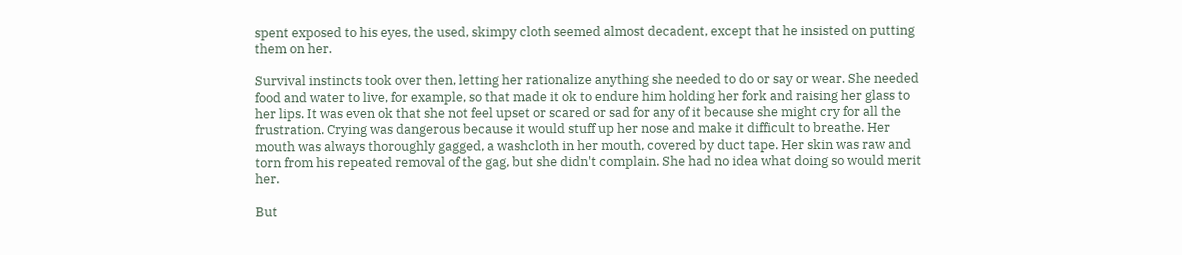spent exposed to his eyes, the used, skimpy cloth seemed almost decadent, except that he insisted on putting them on her.

Survival instincts took over then, letting her rationalize anything she needed to do or say or wear. She needed food and water to live, for example, so that made it ok to endure him holding her fork and raising her glass to her lips. It was even ok that she not feel upset or scared or sad for any of it because she might cry for all the frustration. Crying was dangerous because it would stuff up her nose and make it difficult to breathe. Her mouth was always thoroughly gagged, a washcloth in her mouth, covered by duct tape. Her skin was raw and torn from his repeated removal of the gag, but she didn't complain. She had no idea what doing so would merit her.

But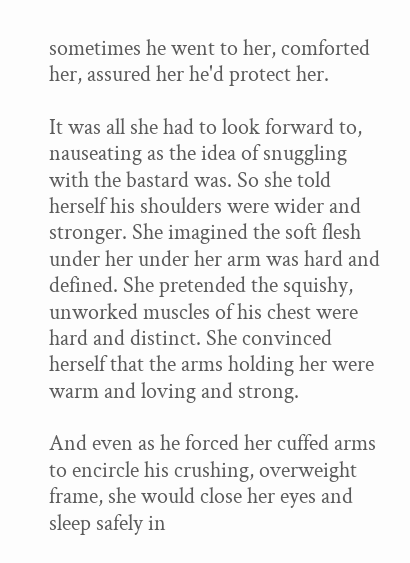sometimes he went to her, comforted her, assured her he'd protect her.

It was all she had to look forward to, nauseating as the idea of snuggling with the bastard was. So she told herself his shoulders were wider and stronger. She imagined the soft flesh under her under her arm was hard and defined. She pretended the squishy, unworked muscles of his chest were hard and distinct. She convinced herself that the arms holding her were warm and loving and strong.

And even as he forced her cuffed arms to encircle his crushing, overweight frame, she would close her eyes and sleep safely in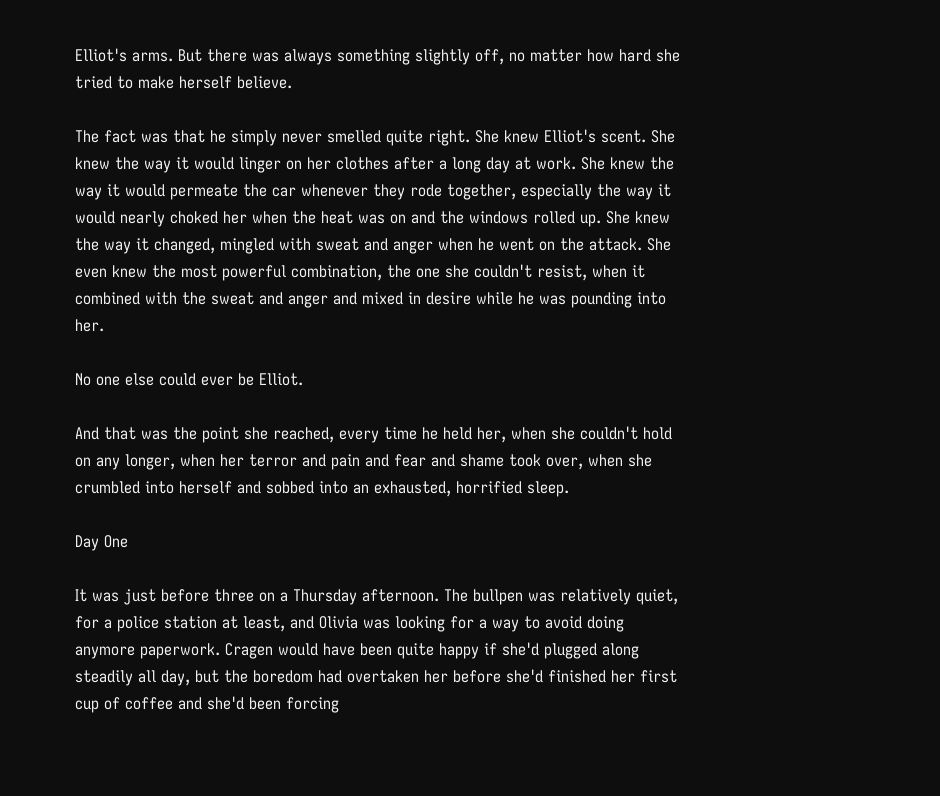Elliot's arms. But there was always something slightly off, no matter how hard she tried to make herself believe.

The fact was that he simply never smelled quite right. She knew Elliot's scent. She knew the way it would linger on her clothes after a long day at work. She knew the way it would permeate the car whenever they rode together, especially the way it would nearly choked her when the heat was on and the windows rolled up. She knew the way it changed, mingled with sweat and anger when he went on the attack. She even knew the most powerful combination, the one she couldn't resist, when it combined with the sweat and anger and mixed in desire while he was pounding into her.

No one else could ever be Elliot.

And that was the point she reached, every time he held her, when she couldn't hold on any longer, when her terror and pain and fear and shame took over, when she crumbled into herself and sobbed into an exhausted, horrified sleep.

Day One

It was just before three on a Thursday afternoon. The bullpen was relatively quiet, for a police station at least, and Olivia was looking for a way to avoid doing anymore paperwork. Cragen would have been quite happy if she'd plugged along steadily all day, but the boredom had overtaken her before she'd finished her first cup of coffee and she'd been forcing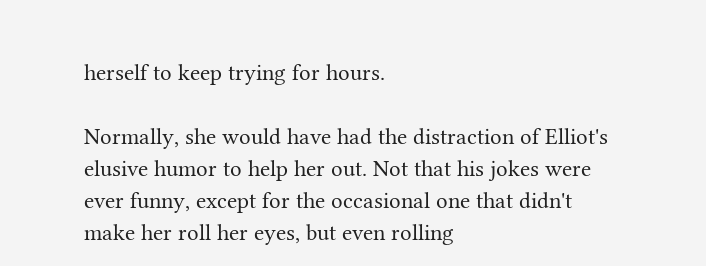herself to keep trying for hours.

Normally, she would have had the distraction of Elliot's elusive humor to help her out. Not that his jokes were ever funny, except for the occasional one that didn't make her roll her eyes, but even rolling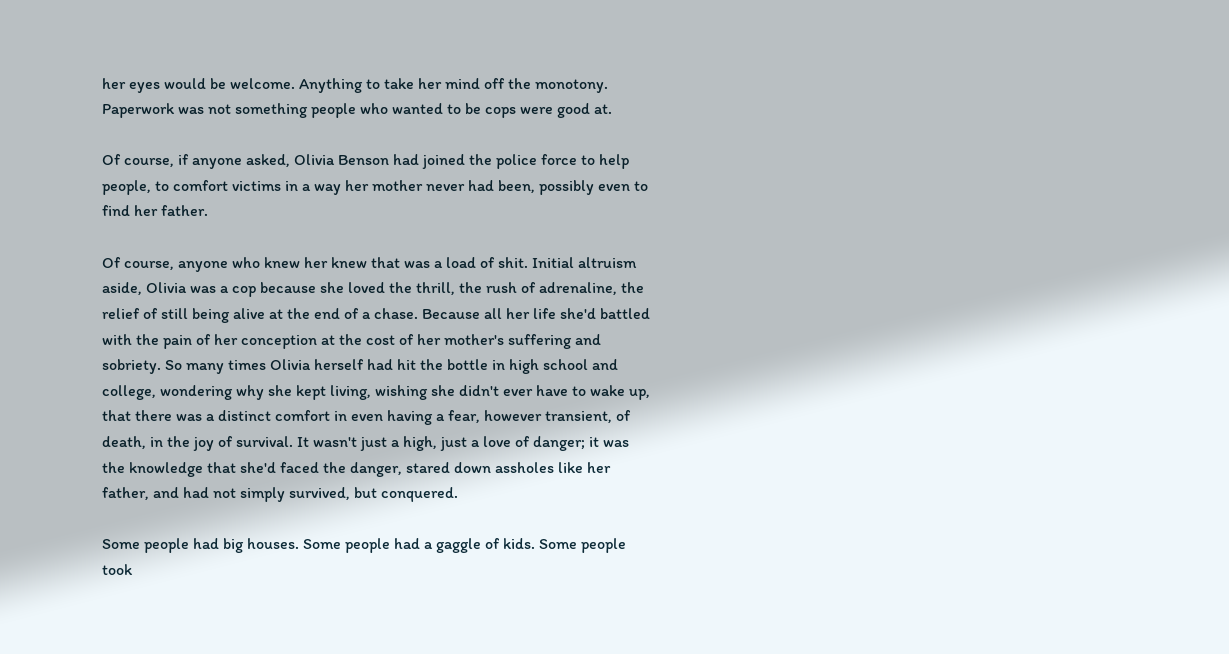her eyes would be welcome. Anything to take her mind off the monotony. Paperwork was not something people who wanted to be cops were good at.

Of course, if anyone asked, Olivia Benson had joined the police force to help people, to comfort victims in a way her mother never had been, possibly even to find her father.

Of course, anyone who knew her knew that was a load of shit. Initial altruism aside, Olivia was a cop because she loved the thrill, the rush of adrenaline, the relief of still being alive at the end of a chase. Because all her life she'd battled with the pain of her conception at the cost of her mother's suffering and sobriety. So many times Olivia herself had hit the bottle in high school and college, wondering why she kept living, wishing she didn't ever have to wake up, that there was a distinct comfort in even having a fear, however transient, of death, in the joy of survival. It wasn't just a high, just a love of danger; it was the knowledge that she'd faced the danger, stared down assholes like her father, and had not simply survived, but conquered.

Some people had big houses. Some people had a gaggle of kids. Some people took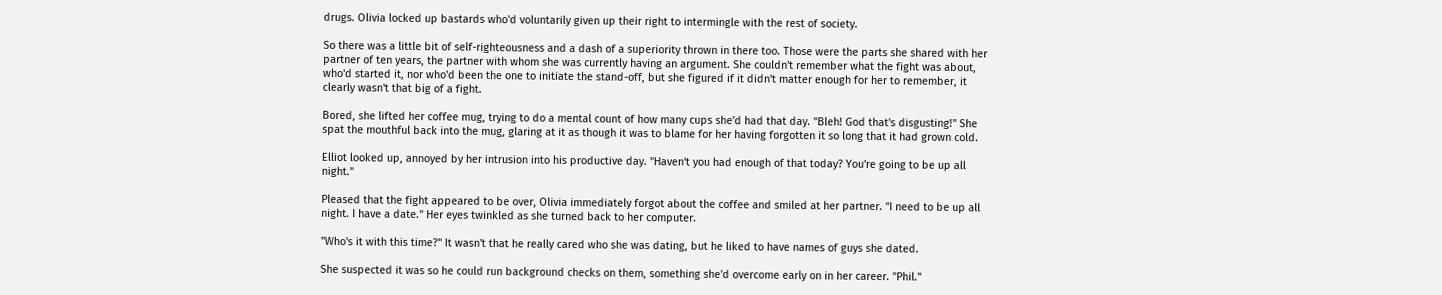drugs. Olivia locked up bastards who'd voluntarily given up their right to intermingle with the rest of society.

So there was a little bit of self-righteousness and a dash of a superiority thrown in there too. Those were the parts she shared with her partner of ten years, the partner with whom she was currently having an argument. She couldn't remember what the fight was about, who'd started it, nor who'd been the one to initiate the stand-off, but she figured if it didn't matter enough for her to remember, it clearly wasn't that big of a fight.

Bored, she lifted her coffee mug, trying to do a mental count of how many cups she'd had that day. "Bleh! God that's disgusting!" She spat the mouthful back into the mug, glaring at it as though it was to blame for her having forgotten it so long that it had grown cold.

Elliot looked up, annoyed by her intrusion into his productive day. "Haven't you had enough of that today? You're going to be up all night."

Pleased that the fight appeared to be over, Olivia immediately forgot about the coffee and smiled at her partner. "I need to be up all night. I have a date." Her eyes twinkled as she turned back to her computer.

"Who's it with this time?" It wasn't that he really cared who she was dating, but he liked to have names of guys she dated.

She suspected it was so he could run background checks on them, something she'd overcome early on in her career. "Phil."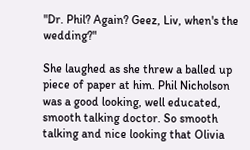"Dr. Phil? Again? Geez, Liv, when's the wedding?"

She laughed as she threw a balled up piece of paper at him. Phil Nicholson was a good looking, well educated, smooth talking doctor. So smooth talking and nice looking that Olivia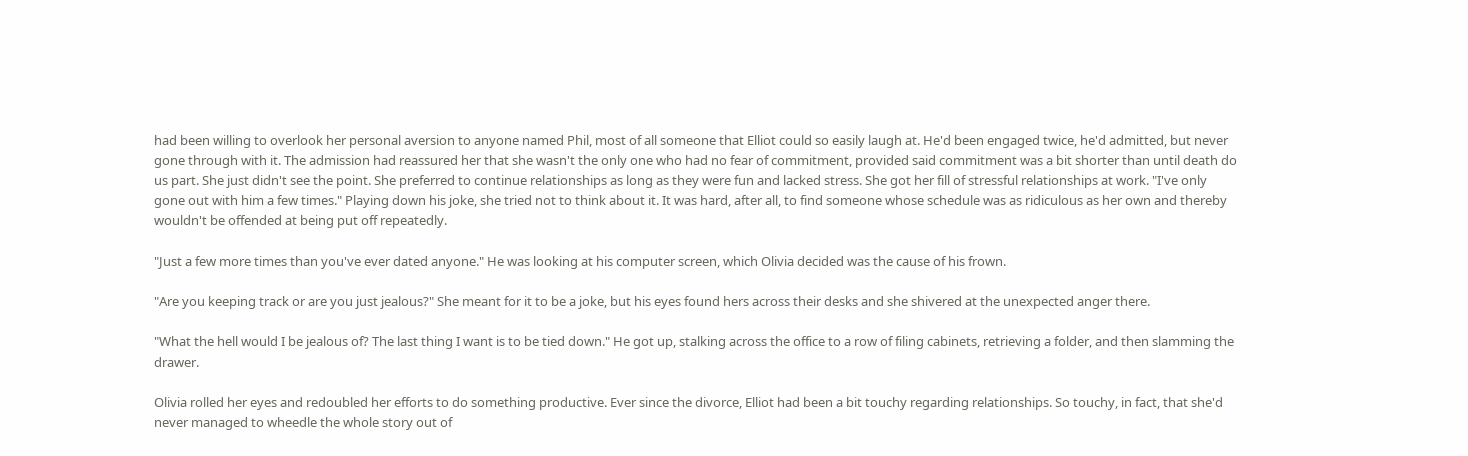had been willing to overlook her personal aversion to anyone named Phil, most of all someone that Elliot could so easily laugh at. He'd been engaged twice, he'd admitted, but never gone through with it. The admission had reassured her that she wasn't the only one who had no fear of commitment, provided said commitment was a bit shorter than until death do us part. She just didn't see the point. She preferred to continue relationships as long as they were fun and lacked stress. She got her fill of stressful relationships at work. "I've only gone out with him a few times." Playing down his joke, she tried not to think about it. It was hard, after all, to find someone whose schedule was as ridiculous as her own and thereby wouldn't be offended at being put off repeatedly.

"Just a few more times than you've ever dated anyone." He was looking at his computer screen, which Olivia decided was the cause of his frown.

"Are you keeping track or are you just jealous?" She meant for it to be a joke, but his eyes found hers across their desks and she shivered at the unexpected anger there.

"What the hell would I be jealous of? The last thing I want is to be tied down." He got up, stalking across the office to a row of filing cabinets, retrieving a folder, and then slamming the drawer.

Olivia rolled her eyes and redoubled her efforts to do something productive. Ever since the divorce, Elliot had been a bit touchy regarding relationships. So touchy, in fact, that she'd never managed to wheedle the whole story out of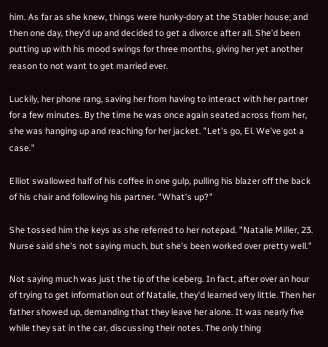him. As far as she knew, things were hunky-dory at the Stabler house; and then one day, they'd up and decided to get a divorce after all. She'd been putting up with his mood swings for three months, giving her yet another reason to not want to get married ever.

Luckily, her phone rang, saving her from having to interact with her partner for a few minutes. By the time he was once again seated across from her, she was hanging up and reaching for her jacket. "Let's go, El. We've got a case."

Elliot swallowed half of his coffee in one gulp, pulling his blazer off the back of his chair and following his partner. "What's up?"

She tossed him the keys as she referred to her notepad. "Natalie Miller, 23. Nurse said she's not saying much, but she's been worked over pretty well."

Not saying much was just the tip of the iceberg. In fact, after over an hour of trying to get information out of Natalie, they'd learned very little. Then her father showed up, demanding that they leave her alone. It was nearly five while they sat in the car, discussing their notes. The only thing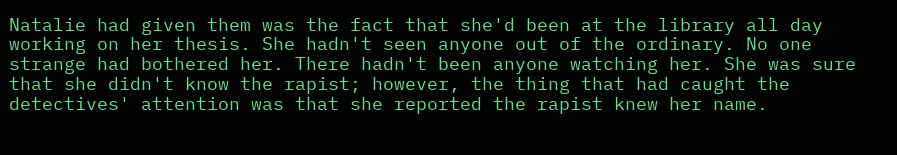Natalie had given them was the fact that she'd been at the library all day working on her thesis. She hadn't seen anyone out of the ordinary. No one strange had bothered her. There hadn't been anyone watching her. She was sure that she didn't know the rapist; however, the thing that had caught the detectives' attention was that she reported the rapist knew her name.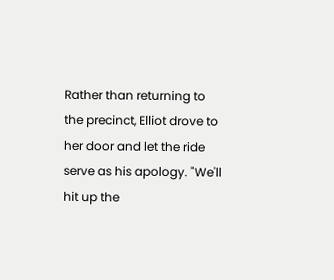Rather than returning to the precinct, Elliot drove to her door and let the ride serve as his apology. "We'll hit up the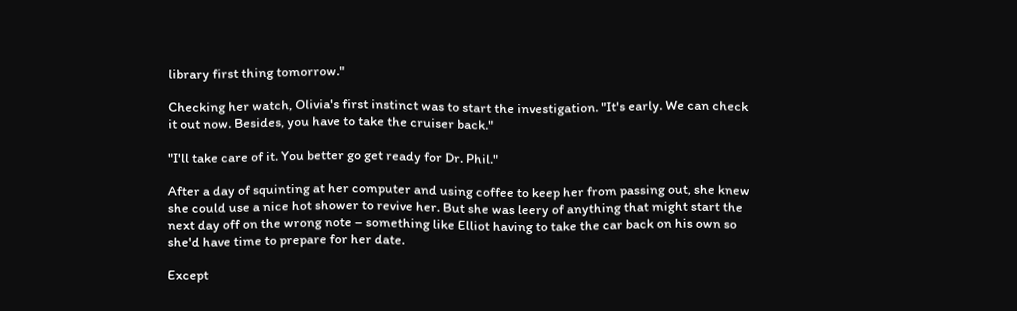library first thing tomorrow."

Checking her watch, Olivia's first instinct was to start the investigation. "It's early. We can check it out now. Besides, you have to take the cruiser back."

"I'll take care of it. You better go get ready for Dr. Phil."

After a day of squinting at her computer and using coffee to keep her from passing out, she knew she could use a nice hot shower to revive her. But she was leery of anything that might start the next day off on the wrong note – something like Elliot having to take the car back on his own so she'd have time to prepare for her date.

Except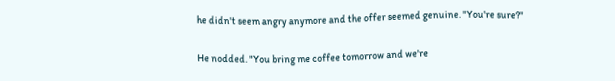he didn't seem angry anymore and the offer seemed genuine. "You're sure?"

He nodded. "You bring me coffee tomorrow and we're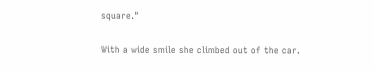square."

With a wide smile she climbed out of the car.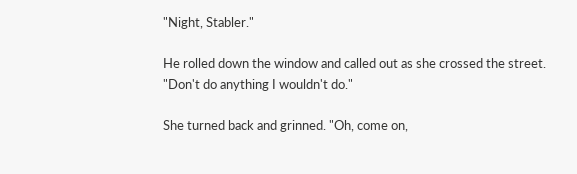"Night, Stabler."

He rolled down the window and called out as she crossed the street. "Don't do anything I wouldn't do."

She turned back and grinned. "Oh, come on,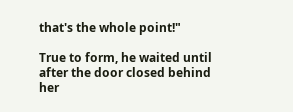that's the whole point!"

True to form, he waited until after the door closed behind her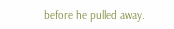before he pulled away.